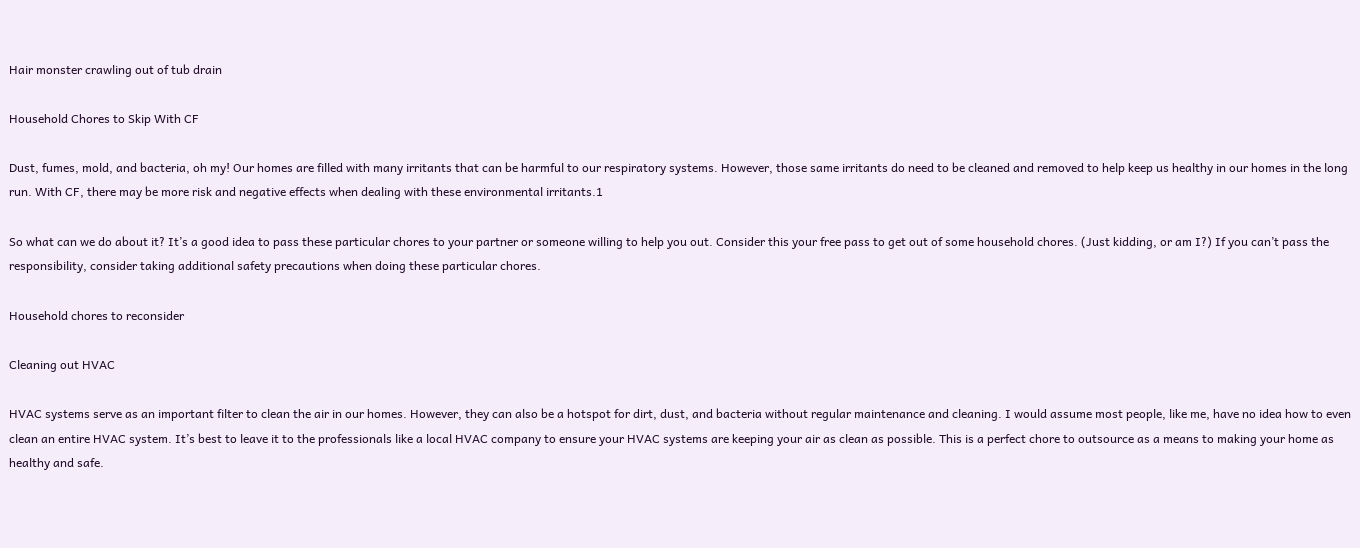Hair monster crawling out of tub drain

Household Chores to Skip With CF

Dust, fumes, mold, and bacteria, oh my! Our homes are filled with many irritants that can be harmful to our respiratory systems. However, those same irritants do need to be cleaned and removed to help keep us healthy in our homes in the long run. With CF, there may be more risk and negative effects when dealing with these environmental irritants.1

So what can we do about it? It’s a good idea to pass these particular chores to your partner or someone willing to help you out. Consider this your free pass to get out of some household chores. (Just kidding, or am I?) If you can’t pass the responsibility, consider taking additional safety precautions when doing these particular chores.

Household chores to reconsider

Cleaning out HVAC

HVAC systems serve as an important filter to clean the air in our homes. However, they can also be a hotspot for dirt, dust, and bacteria without regular maintenance and cleaning. I would assume most people, like me, have no idea how to even clean an entire HVAC system. It’s best to leave it to the professionals like a local HVAC company to ensure your HVAC systems are keeping your air as clean as possible. This is a perfect chore to outsource as a means to making your home as healthy and safe.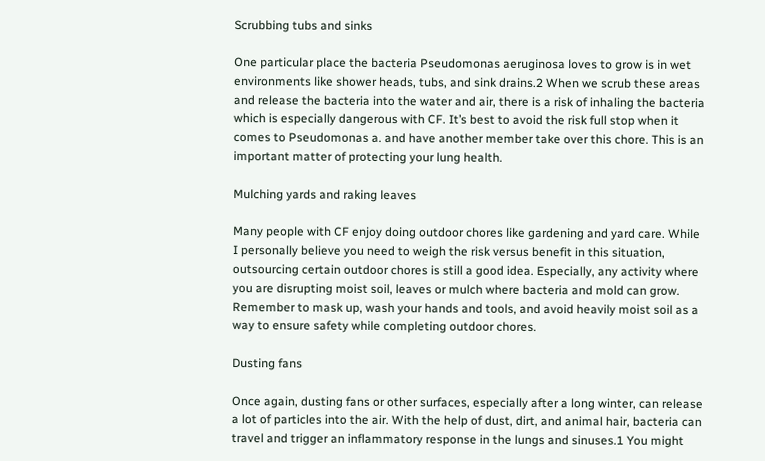Scrubbing tubs and sinks

One particular place the bacteria Pseudomonas aeruginosa loves to grow is in wet environments like shower heads, tubs, and sink drains.2 When we scrub these areas and release the bacteria into the water and air, there is a risk of inhaling the bacteria which is especially dangerous with CF. It’s best to avoid the risk full stop when it comes to Pseudomonas a. and have another member take over this chore. This is an important matter of protecting your lung health.

Mulching yards and raking leaves

Many people with CF enjoy doing outdoor chores like gardening and yard care. While I personally believe you need to weigh the risk versus benefit in this situation, outsourcing certain outdoor chores is still a good idea. Especially, any activity where you are disrupting moist soil, leaves or mulch where bacteria and mold can grow. Remember to mask up, wash your hands and tools, and avoid heavily moist soil as a way to ensure safety while completing outdoor chores.

Dusting fans

Once again, dusting fans or other surfaces, especially after a long winter, can release a lot of particles into the air. With the help of dust, dirt, and animal hair, bacteria can travel and trigger an inflammatory response in the lungs and sinuses.1 You might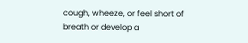cough, wheeze, or feel short of breath or develop a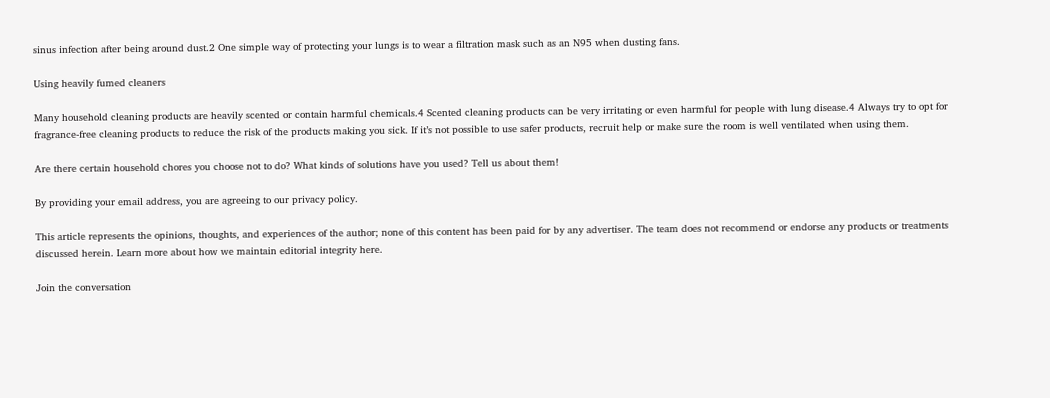sinus infection after being around dust.2 One simple way of protecting your lungs is to wear a filtration mask such as an N95 when dusting fans.

Using heavily fumed cleaners

Many household cleaning products are heavily scented or contain harmful chemicals.4 Scented cleaning products can be very irritating or even harmful for people with lung disease.4 Always try to opt for fragrance-free cleaning products to reduce the risk of the products making you sick. If it’s not possible to use safer products, recruit help or make sure the room is well ventilated when using them.

Are there certain household chores you choose not to do? What kinds of solutions have you used? Tell us about them!

By providing your email address, you are agreeing to our privacy policy.

This article represents the opinions, thoughts, and experiences of the author; none of this content has been paid for by any advertiser. The team does not recommend or endorse any products or treatments discussed herein. Learn more about how we maintain editorial integrity here.

Join the conversation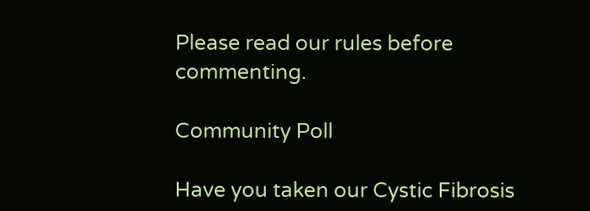Please read our rules before commenting.

Community Poll

Have you taken our Cystic Fibrosis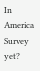In America Survey yet?